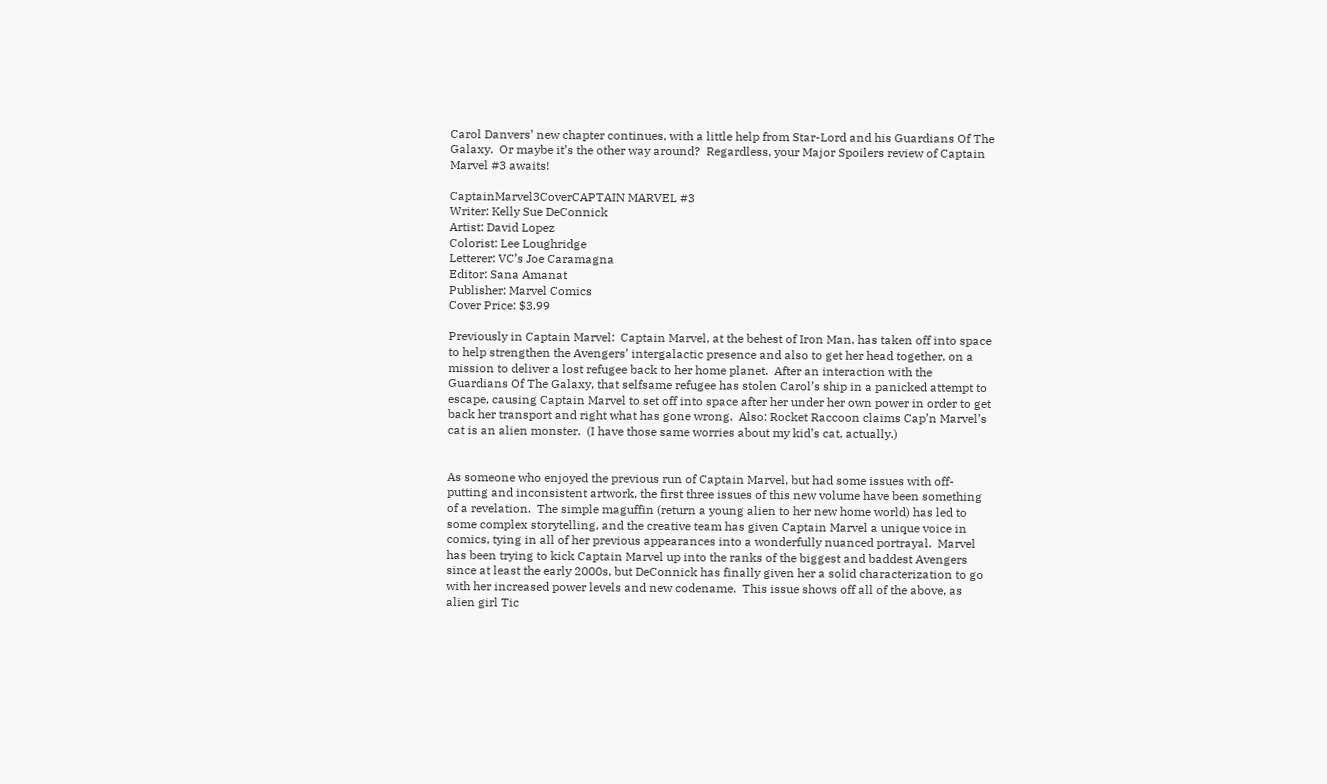Carol Danvers’ new chapter continues, with a little help from Star-Lord and his Guardians Of The Galaxy.  Or maybe it’s the other way around?  Regardless, your Major Spoilers review of Captain Marvel #3 awaits!

CaptainMarvel3CoverCAPTAIN MARVEL #3
Writer: Kelly Sue DeConnick
Artist: David Lopez
Colorist: Lee Loughridge
Letterer: VC’s Joe Caramagna
Editor: Sana Amanat
Publisher: Marvel Comics
Cover Price: $3.99

Previously in Captain Marvel:  Captain Marvel, at the behest of Iron Man, has taken off into space to help strengthen the Avengers’ intergalactic presence and also to get her head together, on a mission to deliver a lost refugee back to her home planet.  After an interaction with the Guardians Of The Galaxy, that selfsame refugee has stolen Carol’s ship in a panicked attempt to escape, causing Captain Marvel to set off into space after her under her own power in order to get back her transport and right what has gone wrong.  Also: Rocket Raccoon claims Cap’n Marvel’s cat is an alien monster.  (I have those same worries about my kid’s cat, actually.)


As someone who enjoyed the previous run of Captain Marvel, but had some issues with off-putting and inconsistent artwork, the first three issues of this new volume have been something of a revelation.  The simple maguffin (return a young alien to her new home world) has led to some complex storytelling, and the creative team has given Captain Marvel a unique voice in comics, tying in all of her previous appearances into a wonderfully nuanced portrayal.  Marvel has been trying to kick Captain Marvel up into the ranks of the biggest and baddest Avengers since at least the early 2000s, but DeConnick has finally given her a solid characterization to go with her increased power levels and new codename.  This issue shows off all of the above, as alien girl Tic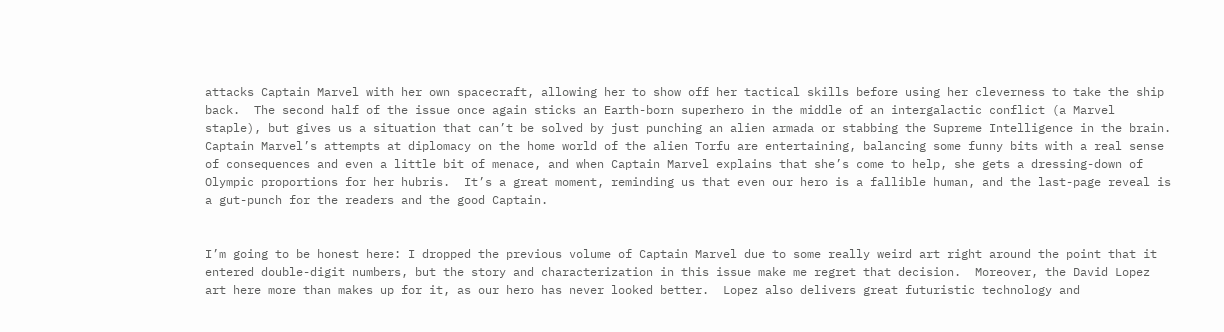attacks Captain Marvel with her own spacecraft, allowing her to show off her tactical skills before using her cleverness to take the ship back.  The second half of the issue once again sticks an Earth-born superhero in the middle of an intergalactic conflict (a Marvel staple), but gives us a situation that can’t be solved by just punching an alien armada or stabbing the Supreme Intelligence in the brain.  Captain Marvel’s attempts at diplomacy on the home world of the alien Torfu are entertaining, balancing some funny bits with a real sense of consequences and even a little bit of menace, and when Captain Marvel explains that she’s come to help, she gets a dressing-down of Olympic proportions for her hubris.  It’s a great moment, reminding us that even our hero is a fallible human, and the last-page reveal is a gut-punch for the readers and the good Captain.


I’m going to be honest here: I dropped the previous volume of Captain Marvel due to some really weird art right around the point that it entered double-digit numbers, but the story and characterization in this issue make me regret that decision.  Moreover, the David Lopez art here more than makes up for it, as our hero has never looked better.  Lopez also delivers great futuristic technology and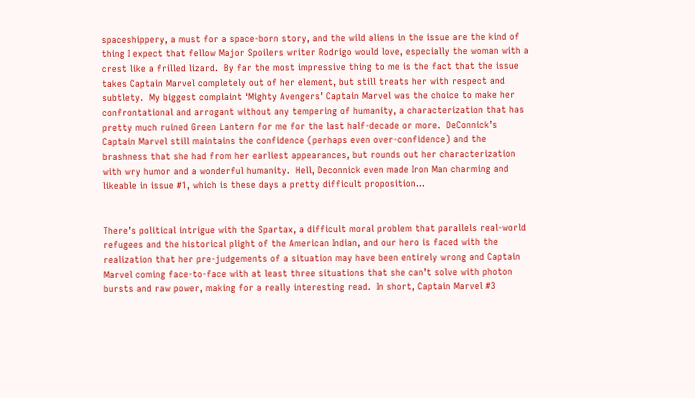spaceshippery, a must for a space-born story, and the wild aliens in the issue are the kind of thing I expect that fellow Major Spoilers writer Rodrigo would love, especially the woman with a crest like a frilled lizard.  By far the most impressive thing to me is the fact that the issue takes Captain Marvel completely out of her element, but still treats her with respect and subtlety.  My biggest complaint ‘Mighty Avengers’ Captain Marvel was the choice to make her confrontational and arrogant without any tempering of humanity, a characterization that has pretty much ruined Green Lantern for me for the last half-decade or more.  DeConnick’s Captain Marvel still maintains the confidence (perhaps even over-confidence) and the brashness that she had from her earliest appearances, but rounds out her characterization with wry humor and a wonderful humanity.  Hell, Deconnick even made Iron Man charming and likeable in issue #1, which is these days a pretty difficult proposition…


There’s political intrigue with the Spartax, a difficult moral problem that parallels real-world refugees and the historical plight of the American Indian, and our hero is faced with the realization that her pre-judgements of a situation may have been entirely wrong and Captain Marvel coming face-to-face with at least three situations that she can’t solve with photon bursts and raw power, making for a really interesting read.  In short, Captain Marvel #3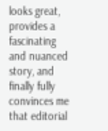looks great, provides a fascinating and nuanced story, and finally fully convinces me that editorial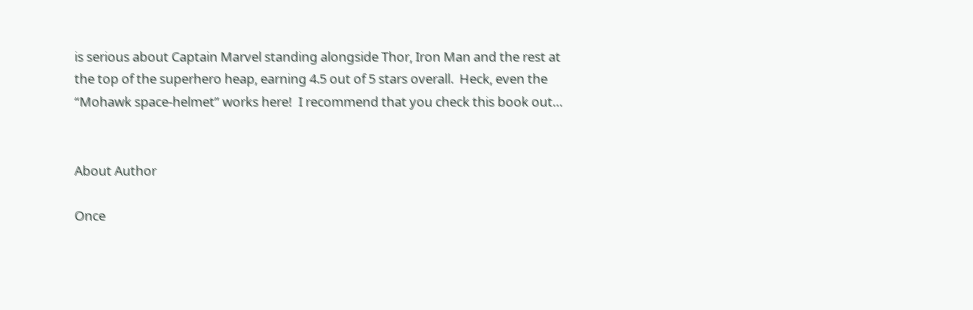is serious about Captain Marvel standing alongside Thor, Iron Man and the rest at the top of the superhero heap, earning 4.5 out of 5 stars overall.  Heck, even the “Mohawk space-helmet” works here!  I recommend that you check this book out…


About Author

Once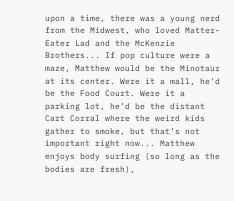upon a time, there was a young nerd from the Midwest, who loved Matter-Eater Lad and the McKenzie Brothers... If pop culture were a maze, Matthew would be the Minotaur at its center. Were it a mall, he'd be the Food Court. Were it a parking lot, he’d be the distant Cart Corral where the weird kids gather to smoke, but that’s not important right now... Matthew enjoys body surfing (so long as the bodies are fresh),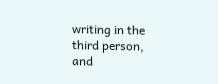writing in the third person, and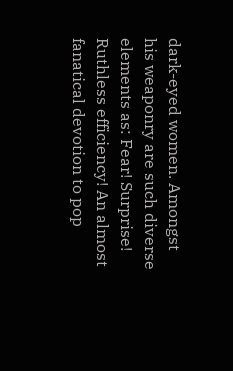dark-eyed women. Amongst his weaponry are such diverse elements as: Fear! Surprise! Ruthless efficiency! An almost fanatical devotion to pop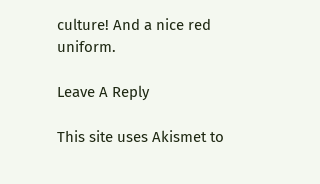culture! And a nice red uniform.

Leave A Reply

This site uses Akismet to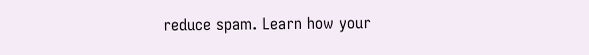reduce spam. Learn how your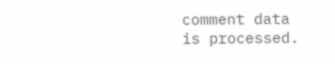comment data is processed.